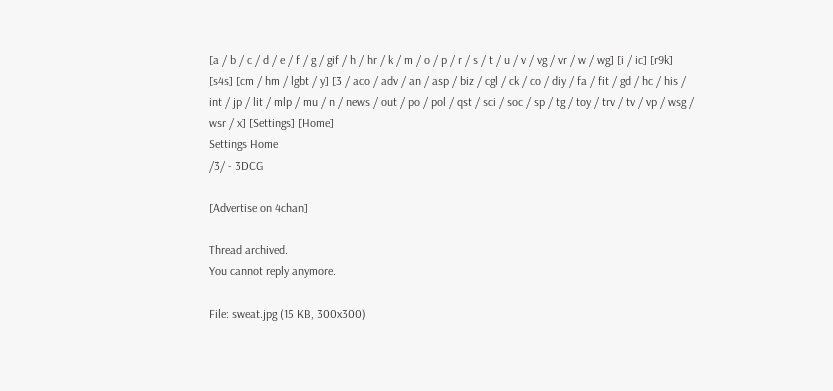[a / b / c / d / e / f / g / gif / h / hr / k / m / o / p / r / s / t / u / v / vg / vr / w / wg] [i / ic] [r9k] [s4s] [cm / hm / lgbt / y] [3 / aco / adv / an / asp / biz / cgl / ck / co / diy / fa / fit / gd / hc / his / int / jp / lit / mlp / mu / n / news / out / po / pol / qst / sci / soc / sp / tg / toy / trv / tv / vp / wsg / wsr / x] [Settings] [Home]
Settings Home
/3/ - 3DCG

[Advertise on 4chan]

Thread archived.
You cannot reply anymore.

File: sweat.jpg (15 KB, 300x300)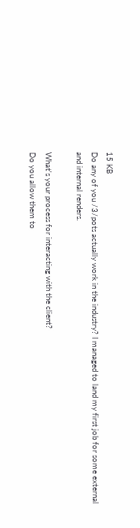15 KB
Do any of you /3/pots actually work in the industry? I managed to land my first job for some external and internal renders.

What's your process for interacting with the client?
Do you allow them to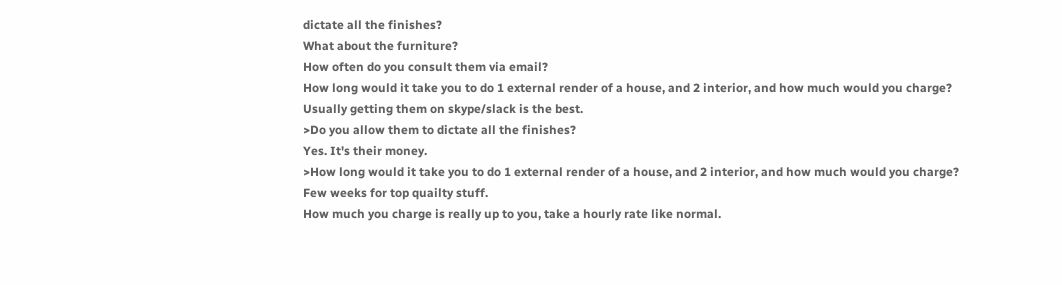dictate all the finishes?
What about the furniture?
How often do you consult them via email?
How long would it take you to do 1 external render of a house, and 2 interior, and how much would you charge?
Usually getting them on skype/slack is the best.
>Do you allow them to dictate all the finishes?
Yes. It's their money.
>How long would it take you to do 1 external render of a house, and 2 interior, and how much would you charge?
Few weeks for top quailty stuff.
How much you charge is really up to you, take a hourly rate like normal.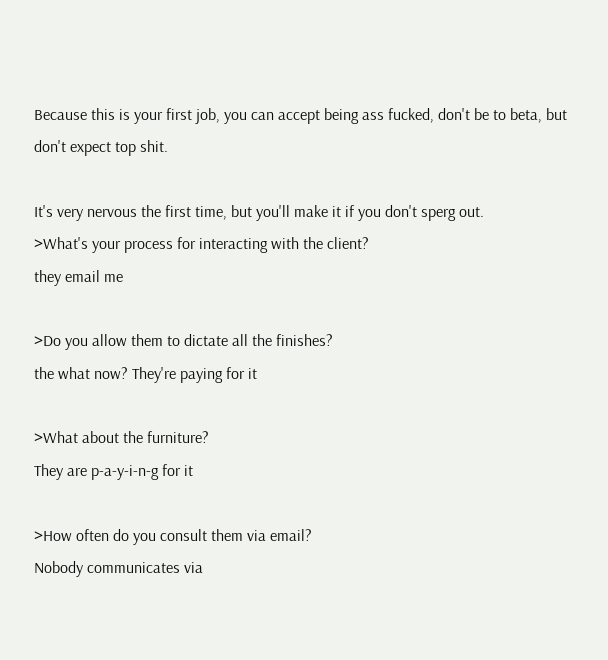Because this is your first job, you can accept being ass fucked, don't be to beta, but don't expect top shit.

It's very nervous the first time, but you'll make it if you don't sperg out.
>What's your process for interacting with the client?
they email me

>Do you allow them to dictate all the finishes?
the what now? They're paying for it

>What about the furniture?
They are p-a-y-i-n-g for it

>How often do you consult them via email?
Nobody communicates via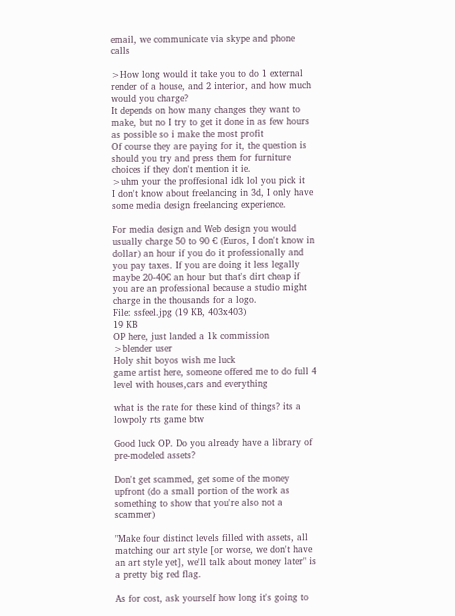email, we communicate via skype and phone calls

>How long would it take you to do 1 external render of a house, and 2 interior, and how much would you charge?
It depends on how many changes they want to make, but no I try to get it done in as few hours as possible so i make the most profit
Of course they are paying for it, the question is should you try and press them for furniture choices if they don't mention it ie.
>uhm your the proffesional idk lol you pick it
I don't know about freelancing in 3d, I only have some media design freelancing experience.

For media design and Web design you would usually charge 50 to 90 € (Euros, I don't know in dollar) an hour if you do it professionally and you pay taxes. If you are doing it less legally maybe 20-40€ an hour but that's dirt cheap if you are an professional because a studio might charge in the thousands for a logo.
File: ssfeel.jpg (19 KB, 403x403)
19 KB
OP here, just landed a 1k commission
>blender user
Holy shit boyos wish me luck
game artist here, someone offered me to do full 4 level with houses,cars and everything

what is the rate for these kind of things? its a lowpoly rts game btw

Good luck OP. Do you already have a library of pre-modeled assets?

Don't get scammed, get some of the money upfront (do a small portion of the work as something to show that you're also not a scammer)

"Make four distinct levels filled with assets, all matching our art style [or worse, we don't have an art style yet], we'll talk about money later" is a pretty big red flag.

As for cost, ask yourself how long it's going to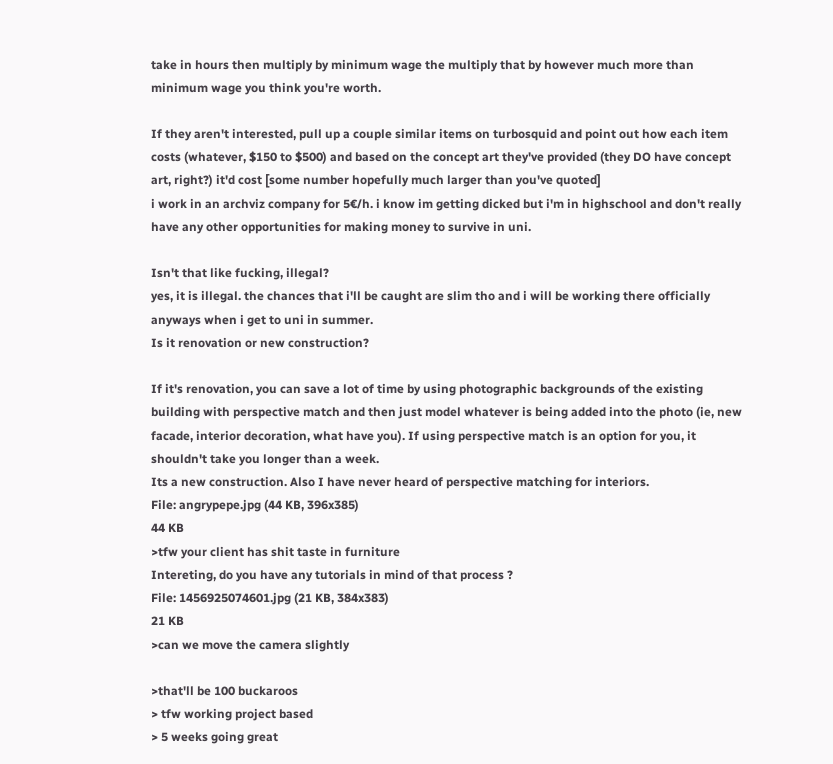take in hours then multiply by minimum wage the multiply that by however much more than minimum wage you think you're worth.

If they aren't interested, pull up a couple similar items on turbosquid and point out how each item costs (whatever, $150 to $500) and based on the concept art they've provided (they DO have concept art, right?) it'd cost [some number hopefully much larger than you've quoted]
i work in an archviz company for 5€/h. i know im getting dicked but i'm in highschool and don't really have any other opportunities for making money to survive in uni.

Isn't that like fucking, illegal?
yes, it is illegal. the chances that i'll be caught are slim tho and i will be working there officially anyways when i get to uni in summer.
Is it renovation or new construction?

If it's renovation, you can save a lot of time by using photographic backgrounds of the existing building with perspective match and then just model whatever is being added into the photo (ie, new facade, interior decoration, what have you). If using perspective match is an option for you, it shouldn't take you longer than a week.
Its a new construction. Also I have never heard of perspective matching for interiors.
File: angrypepe.jpg (44 KB, 396x385)
44 KB
>tfw your client has shit taste in furniture
Intereting, do you have any tutorials in mind of that process ?
File: 1456925074601.jpg (21 KB, 384x383)
21 KB
>can we move the camera slightly

>that'll be 100 buckaroos
> tfw working project based
> 5 weeks going great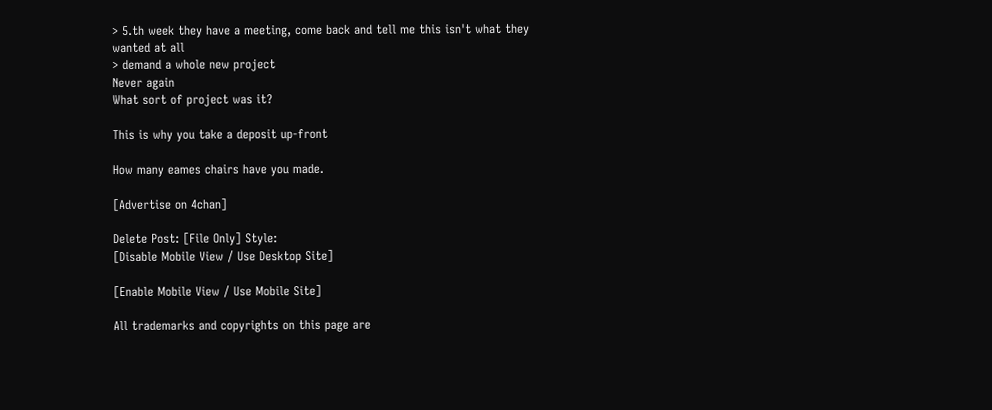> 5.th week they have a meeting, come back and tell me this isn't what they wanted at all
> demand a whole new project
Never again
What sort of project was it?

This is why you take a deposit up-front

How many eames chairs have you made.

[Advertise on 4chan]

Delete Post: [File Only] Style:
[Disable Mobile View / Use Desktop Site]

[Enable Mobile View / Use Mobile Site]

All trademarks and copyrights on this page are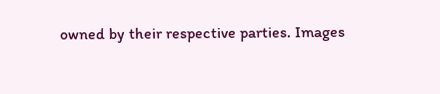owned by their respective parties. Images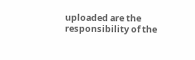uploaded are the responsibility of the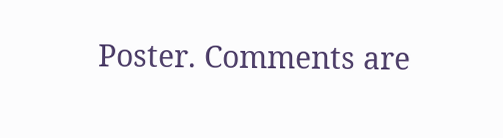Poster. Comments are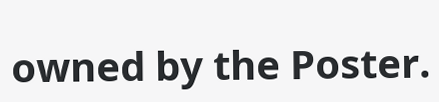owned by the Poster.